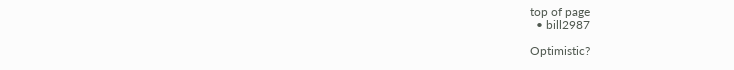top of page
  • bill2987

Optimistic?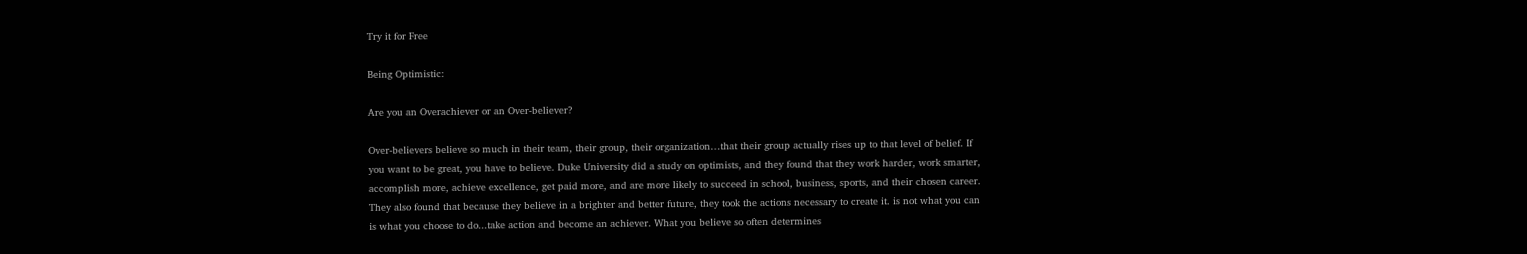Try it for Free

Being Optimistic:

Are you an Overachiever or an Over-believer?

Over-believers believe so much in their team, their group, their organization…that their group actually rises up to that level of belief. If you want to be great, you have to believe. Duke University did a study on optimists, and they found that they work harder, work smarter, accomplish more, achieve excellence, get paid more, and are more likely to succeed in school, business, sports, and their chosen career. They also found that because they believe in a brighter and better future, they took the actions necessary to create it. is not what you can is what you choose to do...take action and become an achiever. What you believe so often determines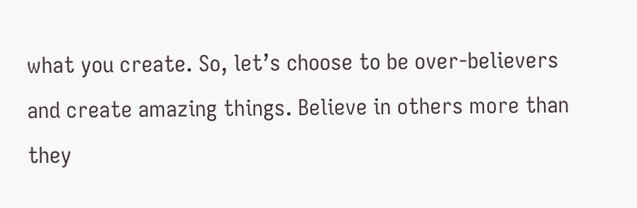what you create. So, let’s choose to be over-believers and create amazing things. Believe in others more than they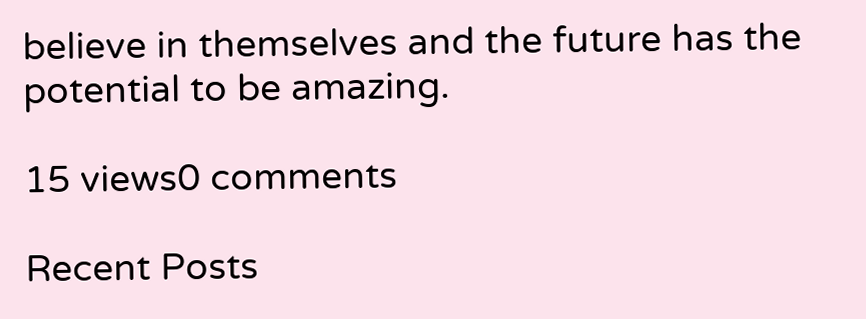believe in themselves and the future has the potential to be amazing.

15 views0 comments

Recent Posts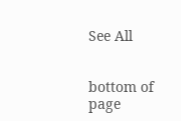See All


bottom of page